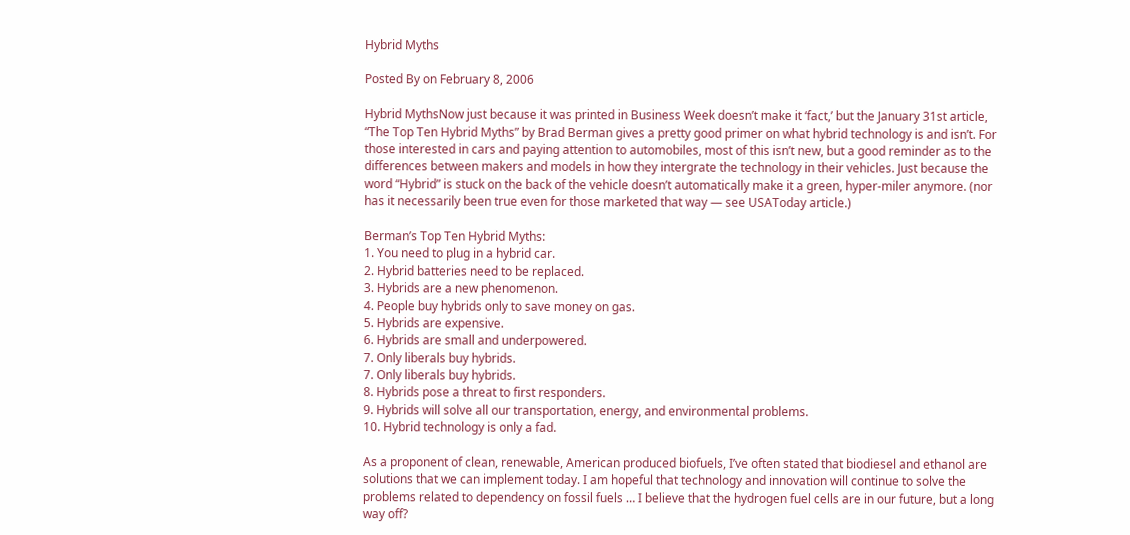Hybrid Myths

Posted By on February 8, 2006

Hybrid MythsNow just because it was printed in Business Week doesn’t make it ‘fact,’ but the January 31st article, “The Top Ten Hybrid Myths” by Brad Berman gives a pretty good primer on what hybrid technology is and isn’t. For those interested in cars and paying attention to automobiles, most of this isn’t new, but a good reminder as to the differences between makers and models in how they intergrate the technology in their vehicles. Just because the word “Hybrid” is stuck on the back of the vehicle doesn’t automatically make it a green, hyper-miler anymore. (nor has it necessarily been true even for those marketed that way — see USAToday article.)

Berman’s Top Ten Hybrid Myths:
1. You need to plug in a hybrid car.
2. Hybrid batteries need to be replaced.
3. Hybrids are a new phenomenon.
4. People buy hybrids only to save money on gas.
5. Hybrids are expensive.
6. Hybrids are small and underpowered.
7. Only liberals buy hybrids.
7. Only liberals buy hybrids.
8. Hybrids pose a threat to first responders.
9. Hybrids will solve all our transportation, energy, and environmental problems.
10. Hybrid technology is only a fad.

As a proponent of clean, renewable, American produced biofuels, I’ve often stated that biodiesel and ethanol are solutions that we can implement today. I am hopeful that technology and innovation will continue to solve the problems related to dependency on fossil fuels … I believe that the hydrogen fuel cells are in our future, but a long way off?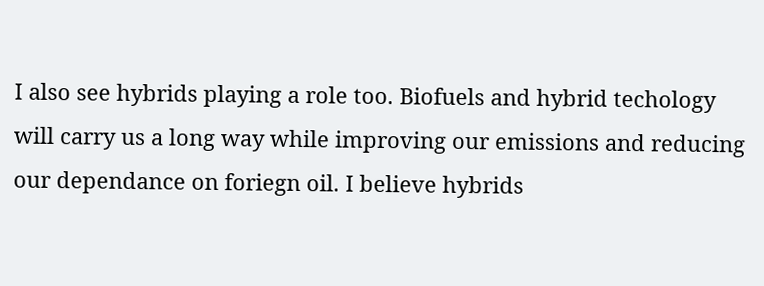I also see hybrids playing a role too. Biofuels and hybrid techology will carry us a long way while improving our emissions and reducing our dependance on foriegn oil. I believe hybrids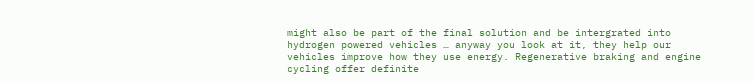might also be part of the final solution and be intergrated into hydrogen powered vehicles … anyway you look at it, they help our vehicles improve how they use energy. Regenerative braking and engine cycling offer definite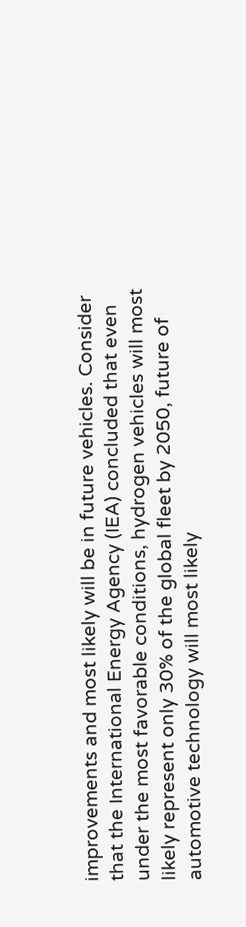improvements and most likely will be in future vehicles. Consider that the International Energy Agency (IEA) concluded that even under the most favorable conditions, hydrogen vehicles will most likely represent only 30% of the global fleet by 2050, future of automotive technology will most likely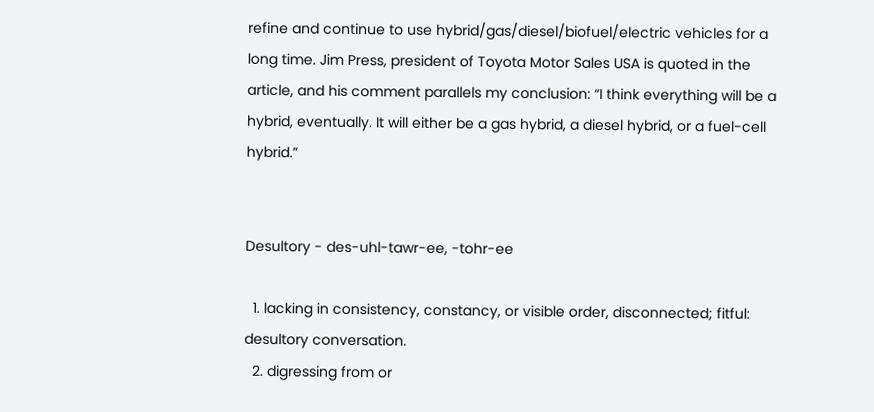refine and continue to use hybrid/gas/diesel/biofuel/electric vehicles for a long time. Jim Press, president of Toyota Motor Sales USA is quoted in the article, and his comment parallels my conclusion: “I think everything will be a hybrid, eventually. It will either be a gas hybrid, a diesel hybrid, or a fuel-cell hybrid.”


Desultory - des-uhl-tawr-ee, -tohr-ee

  1. lacking in consistency, constancy, or visible order, disconnected; fitful: desultory conversation.
  2. digressing from or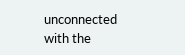unconnected with the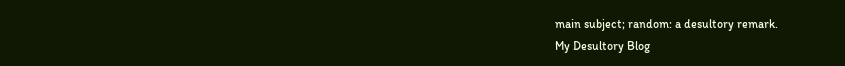main subject; random: a desultory remark.
My Desultory Blog